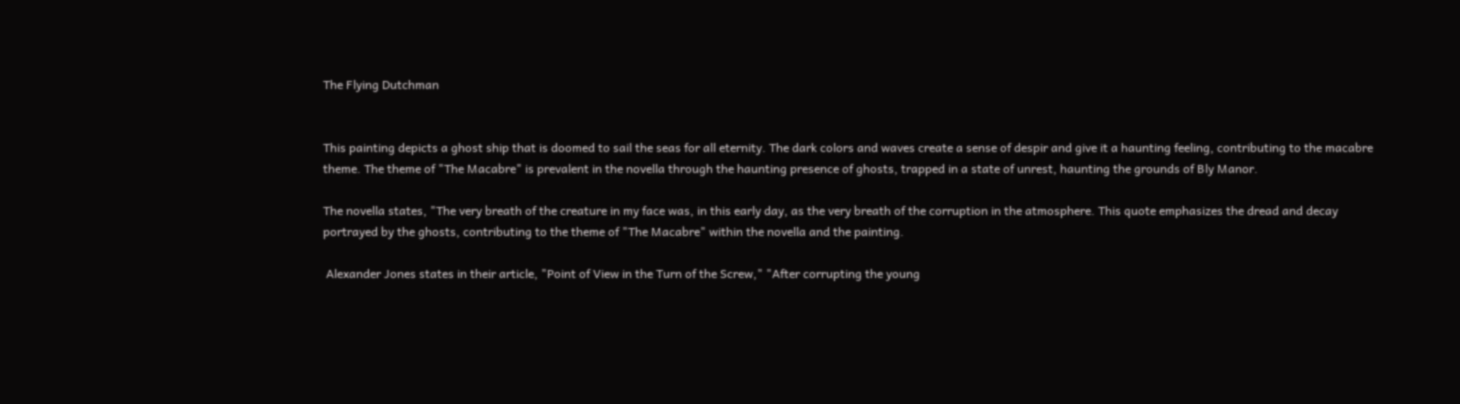The Flying Dutchman


This painting depicts a ghost ship that is doomed to sail the seas for all eternity. The dark colors and waves create a sense of despir and give it a haunting feeling, contributing to the macabre theme. The theme of "The Macabre" is prevalent in the novella through the haunting presence of ghosts, trapped in a state of unrest, haunting the grounds of Bly Manor.

The novella states, "The very breath of the creature in my face was, in this early day, as the very breath of the corruption in the atmosphere. This quote emphasizes the dread and decay portrayed by the ghosts, contributing to the theme of "The Macabre" within the novella and the painting.

 Alexander Jones states in their article, "Point of View in the Turn of the Screw," "After corrupting the young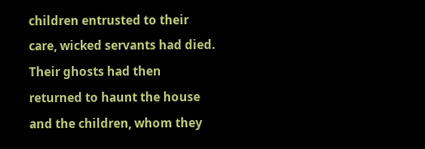children entrusted to their care, wicked servants had died. Their ghosts had then returned to haunt the house and the children, whom they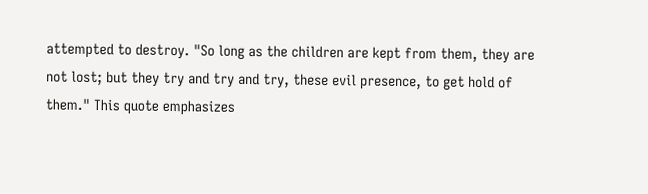attempted to destroy. "So long as the children are kept from them, they are not lost; but they try and try and try, these evil presence, to get hold of them." This quote emphasizes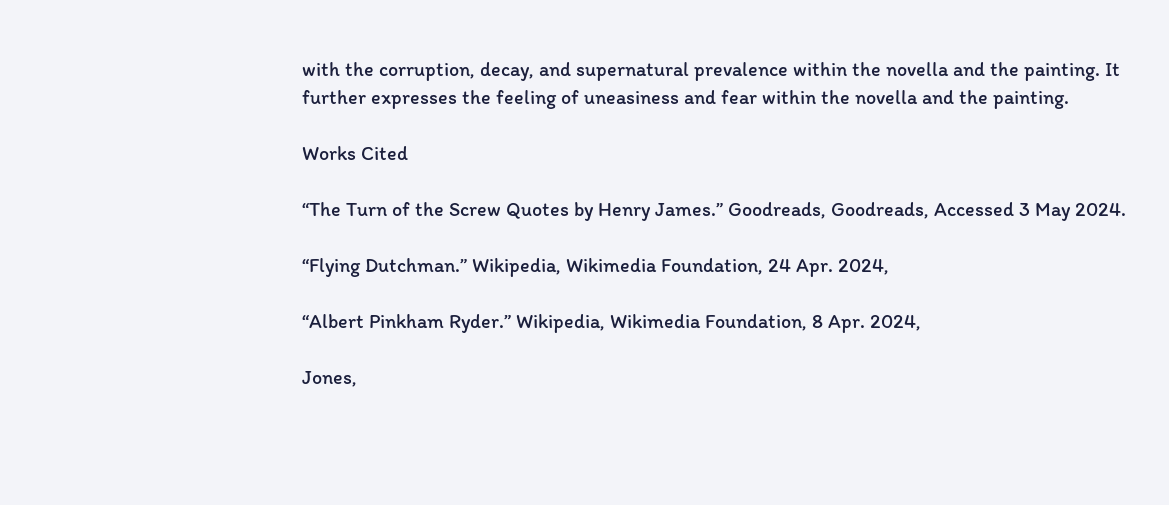with the corruption, decay, and supernatural prevalence within the novella and the painting. It further expresses the feeling of uneasiness and fear within the novella and the painting.

Works Cited

“The Turn of the Screw Quotes by Henry James.” Goodreads, Goodreads, Accessed 3 May 2024.

“Flying Dutchman.” Wikipedia, Wikimedia Foundation, 24 Apr. 2024,

“Albert Pinkham Ryder.” Wikipedia, Wikimedia Foundation, 8 Apr. 2024,

Jones,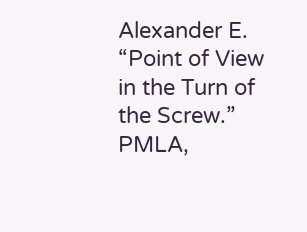Alexander E. “Point of View in the Turn of the Screw.” PMLA,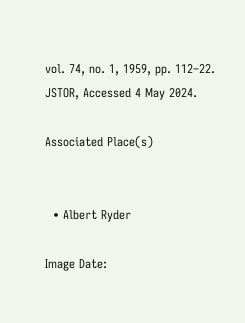vol. 74, no. 1, 1959, pp. 112–22. JSTOR, Accessed 4 May 2024.

Associated Place(s)


  • Albert Ryder

Image Date: